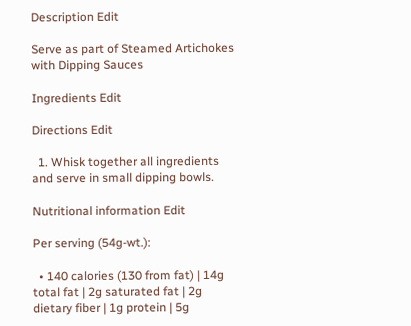Description Edit

Serve as part of Steamed Artichokes with Dipping Sauces

Ingredients Edit

Directions Edit

  1. Whisk together all ingredients and serve in small dipping bowls.

Nutritional information Edit

Per serving (54g-wt.):

  • 140 calories (130 from fat) | 14g total fat | 2g saturated fat | 2g dietary fiber | 1g protein | 5g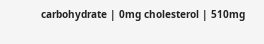carbohydrate | 0mg cholesterol | 510mg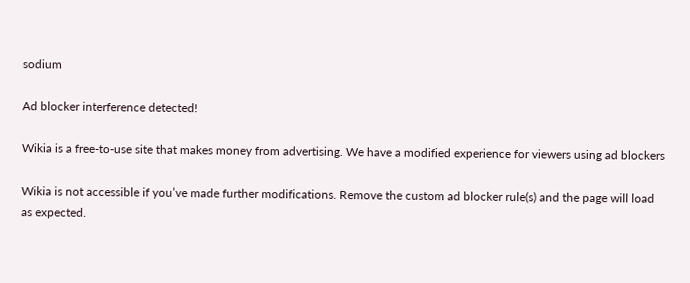sodium

Ad blocker interference detected!

Wikia is a free-to-use site that makes money from advertising. We have a modified experience for viewers using ad blockers

Wikia is not accessible if you’ve made further modifications. Remove the custom ad blocker rule(s) and the page will load as expected.